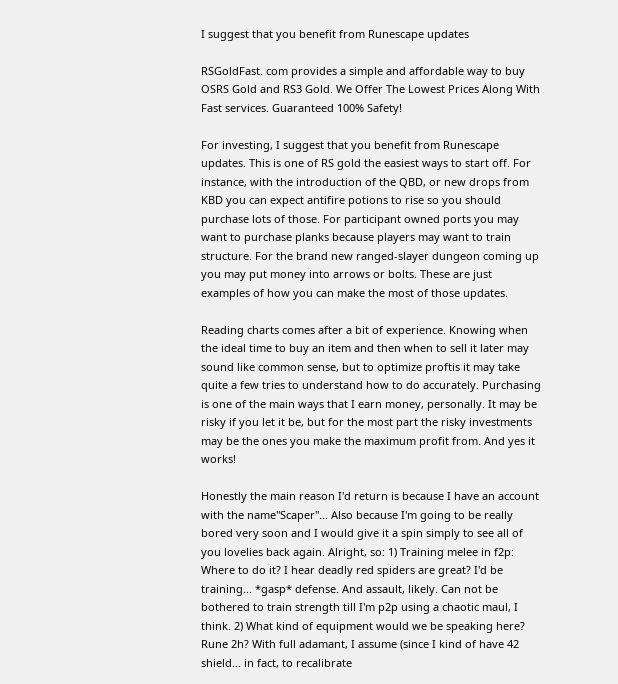I suggest that you benefit from Runescape updates

RSGoldFast. com provides a simple and affordable way to buy OSRS Gold and RS3 Gold. We Offer The Lowest Prices Along With Fast services. Guaranteed 100% Safety!

For investing, I suggest that you benefit from Runescape updates. This is one of RS gold the easiest ways to start off. For instance, with the introduction of the QBD, or new drops from KBD you can expect antifire potions to rise so you should purchase lots of those. For participant owned ports you may want to purchase planks because players may want to train structure. For the brand new ranged-slayer dungeon coming up you may put money into arrows or bolts. These are just examples of how you can make the most of those updates.

Reading charts comes after a bit of experience. Knowing when the ideal time to buy an item and then when to sell it later may sound like common sense, but to optimize proftis it may take quite a few tries to understand how to do accurately. Purchasing is one of the main ways that I earn money, personally. It may be risky if you let it be, but for the most part the risky investments may be the ones you make the maximum profit from. And yes it works!

Honestly the main reason I'd return is because I have an account with the name"Scaper"... Also because I'm going to be really bored very soon and I would give it a spin simply to see all of you lovelies back again. Alright, so: 1) Training melee in f2p: Where to do it? I hear deadly red spiders are great? I'd be training... *gasp* defense. And assault, likely. Can not be bothered to train strength till I'm p2p using a chaotic maul, I think. 2) What kind of equipment would we be speaking here? Rune 2h? With full adamant, I assume (since I kind of have 42 shield... in fact, to recalibrate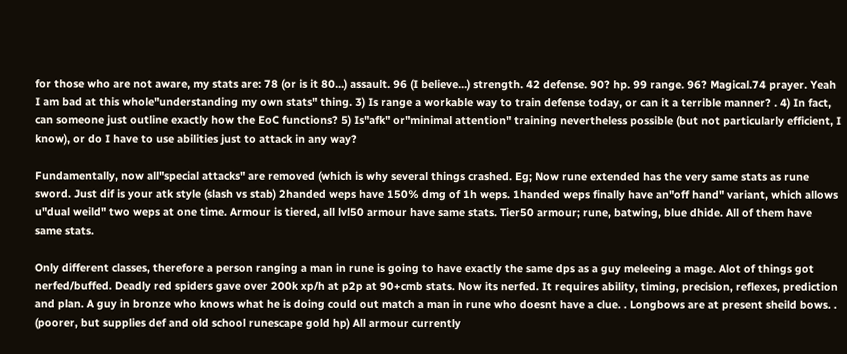for those who are not aware, my stats are: 78 (or is it 80...) assault. 96 (I believe...) strength. 42 defense. 90? hp. 99 range. 96? Magical.74 prayer. Yeah I am bad at this whole"understanding my own stats" thing. 3) Is range a workable way to train defense today, or can it a terrible manner? . 4) In fact, can someone just outline exactly how the EoC functions? 5) Is"afk" or"minimal attention" training nevertheless possible (but not particularly efficient, I know), or do I have to use abilities just to attack in any way?

Fundamentally, now all"special attacks" are removed (which is why several things crashed. Eg; Now rune extended has the very same stats as rune sword. Just dif is your atk style (slash vs stab) 2handed weps have 150% dmg of 1h weps. 1handed weps finally have an"off hand" variant, which allows u"dual weild" two weps at one time. Armour is tiered, all lvl50 armour have same stats. Tier50 armour; rune, batwing, blue dhide. All of them have same stats.

Only different classes, therefore a person ranging a man in rune is going to have exactly the same dps as a guy meleeing a mage. Alot of things got nerfed/buffed. Deadly red spiders gave over 200k xp/h at p2p at 90+cmb stats. Now its nerfed. It requires ability, timing, precision, reflexes, prediction and plan. A guy in bronze who knows what he is doing could out match a man in rune who doesnt have a clue. . Longbows are at present sheild bows. . (poorer, but supplies def and old school runescape gold hp) All armour currently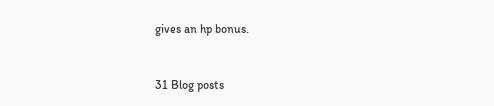gives an hp bonus.


31 Blog posts